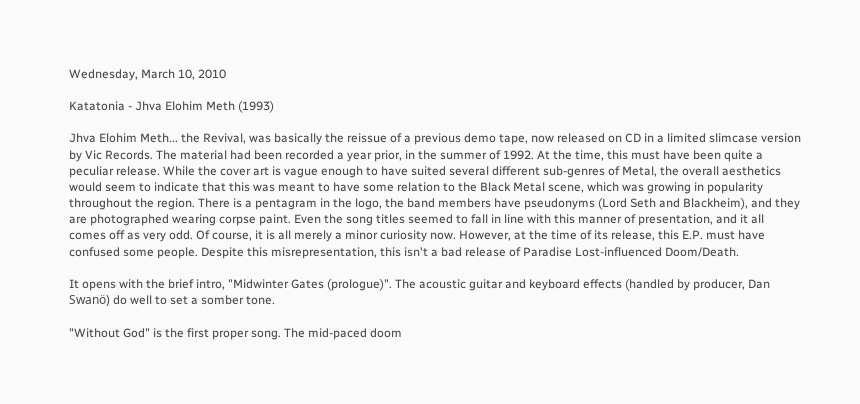Wednesday, March 10, 2010

Katatonia - Jhva Elohim Meth (1993)

Jhva Elohim Meth... the Revival, was basically the reissue of a previous demo tape, now released on CD in a limited slimcase version by Vic Records. The material had been recorded a year prior, in the summer of 1992. At the time, this must have been quite a peculiar release. While the cover art is vague enough to have suited several different sub-genres of Metal, the overall aesthetics would seem to indicate that this was meant to have some relation to the Black Metal scene, which was growing in popularity throughout the region. There is a pentagram in the logo, the band members have pseudonyms (Lord Seth and Blackheim), and they are photographed wearing corpse paint. Even the song titles seemed to fall in line with this manner of presentation, and it all comes off as very odd. Of course, it is all merely a minor curiosity now. However, at the time of its release, this E.P. must have confused some people. Despite this misrepresentation, this isn't a bad release of Paradise Lost-influenced Doom/Death.

It opens with the brief intro, "Midwinter Gates (prologue)". The acoustic guitar and keyboard effects (handled by producer, Dan Swanö) do well to set a somber tone.

"Without God" is the first proper song. The mid-paced doom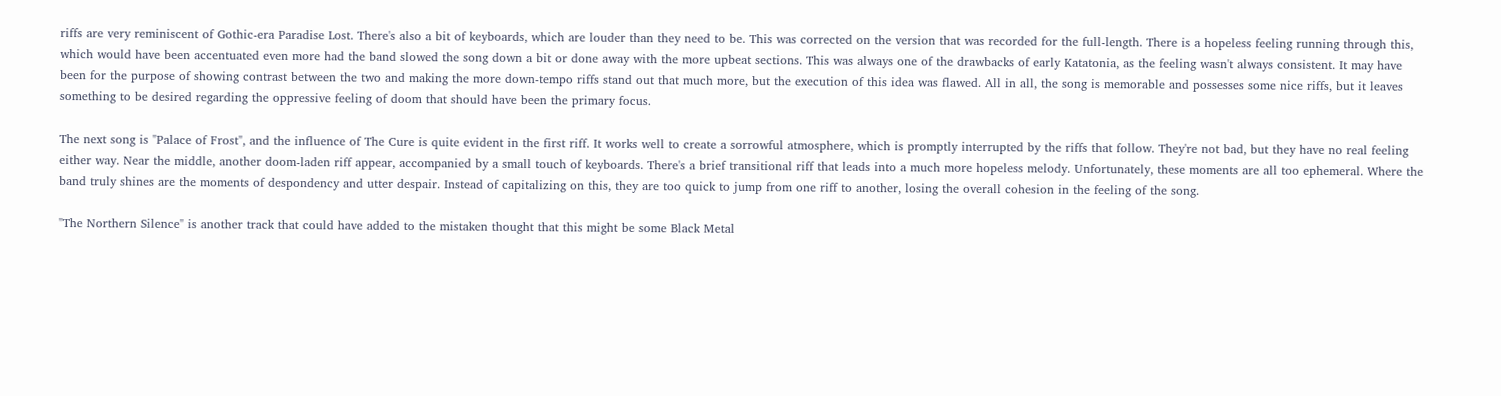riffs are very reminiscent of Gothic-era Paradise Lost. There's also a bit of keyboards, which are louder than they need to be. This was corrected on the version that was recorded for the full-length. There is a hopeless feeling running through this, which would have been accentuated even more had the band slowed the song down a bit or done away with the more upbeat sections. This was always one of the drawbacks of early Katatonia, as the feeling wasn't always consistent. It may have been for the purpose of showing contrast between the two and making the more down-tempo riffs stand out that much more, but the execution of this idea was flawed. All in all, the song is memorable and possesses some nice riffs, but it leaves something to be desired regarding the oppressive feeling of doom that should have been the primary focus.

The next song is "Palace of Frost", and the influence of The Cure is quite evident in the first riff. It works well to create a sorrowful atmosphere, which is promptly interrupted by the riffs that follow. They're not bad, but they have no real feeling either way. Near the middle, another doom-laden riff appear, accompanied by a small touch of keyboards. There's a brief transitional riff that leads into a much more hopeless melody. Unfortunately, these moments are all too ephemeral. Where the band truly shines are the moments of despondency and utter despair. Instead of capitalizing on this, they are too quick to jump from one riff to another, losing the overall cohesion in the feeling of the song.

"The Northern Silence" is another track that could have added to the mistaken thought that this might be some Black Metal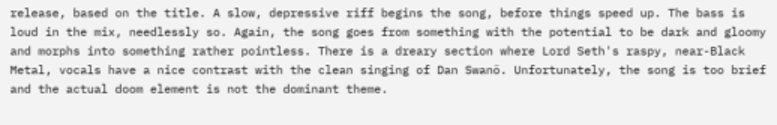release, based on the title. A slow, depressive riff begins the song, before things speed up. The bass is loud in the mix, needlessly so. Again, the song goes from something with the potential to be dark and gloomy and morphs into something rather pointless. There is a dreary section where Lord Seth's raspy, near-Black Metal, vocals have a nice contrast with the clean singing of Dan Swanö. Unfortunately, the song is too brief and the actual doom element is not the dominant theme.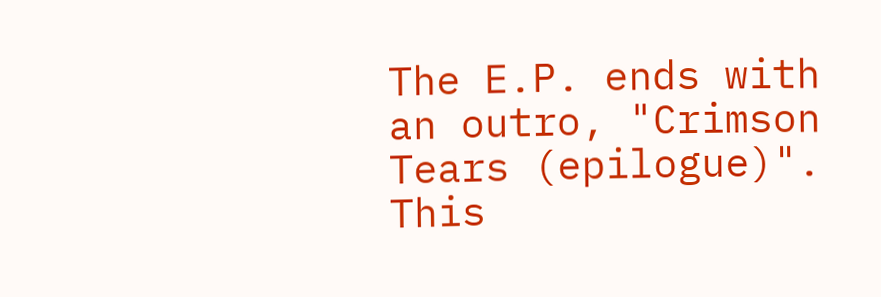The E.P. ends with an outro, "Crimson Tears (epilogue)". This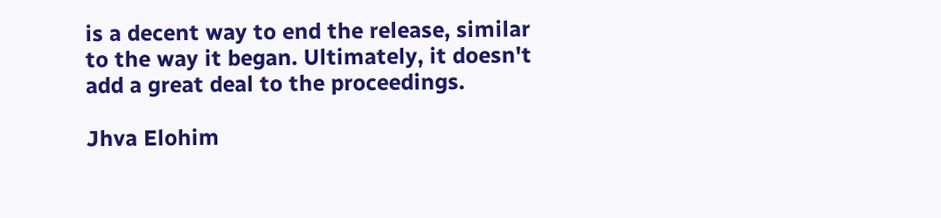is a decent way to end the release, similar to the way it began. Ultimately, it doesn't add a great deal to the proceedings.

Jhva Elohim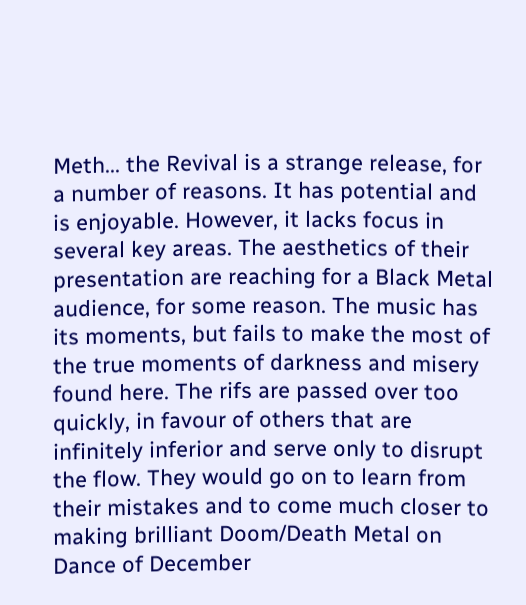Meth... the Revival is a strange release, for a number of reasons. It has potential and is enjoyable. However, it lacks focus in several key areas. The aesthetics of their presentation are reaching for a Black Metal audience, for some reason. The music has its moments, but fails to make the most of the true moments of darkness and misery found here. The rifs are passed over too quickly, in favour of others that are infinitely inferior and serve only to disrupt the flow. They would go on to learn from their mistakes and to come much closer to making brilliant Doom/Death Metal on Dance of December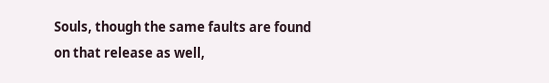Souls, though the same faults are found on that release as well,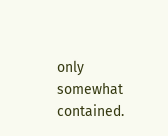only somewhat contained.